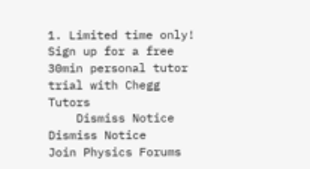1. Limited time only! Sign up for a free 30min personal tutor trial with Chegg Tutors
    Dismiss Notice
Dismiss Notice
Join Physics Forums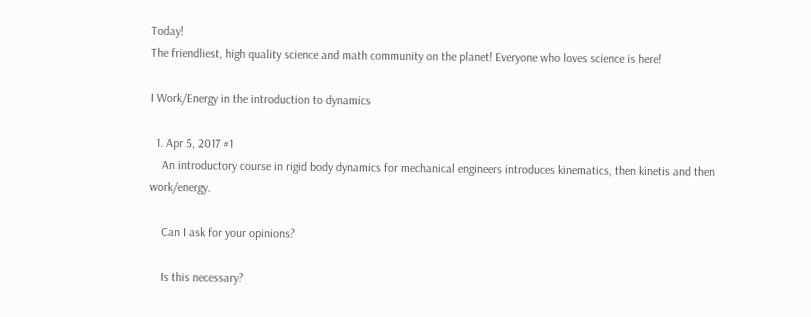Today!
The friendliest, high quality science and math community on the planet! Everyone who loves science is here!

I Work/Energy in the introduction to dynamics

  1. Apr 5, 2017 #1
    An introductory course in rigid body dynamics for mechanical engineers introduces kinematics, then kinetis and then work/energy.

    Can I ask for your opinions?

    Is this necessary?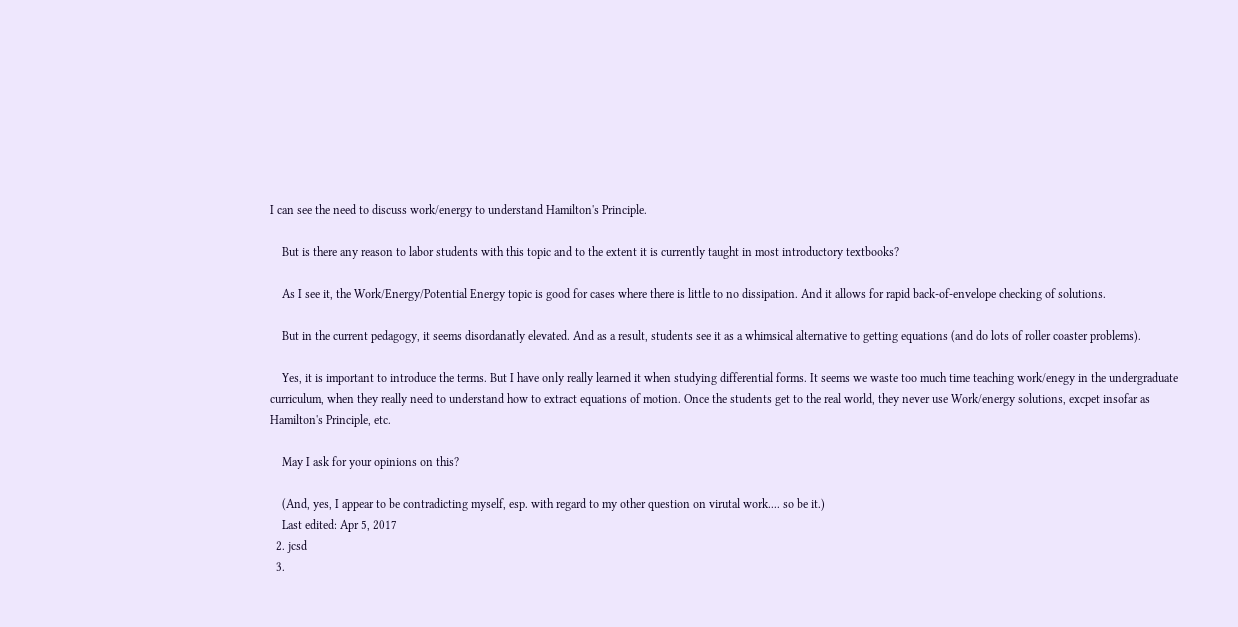I can see the need to discuss work/energy to understand Hamilton's Principle.

    But is there any reason to labor students with this topic and to the extent it is currently taught in most introductory textbooks?

    As I see it, the Work/Energy/Potential Energy topic is good for cases where there is little to no dissipation. And it allows for rapid back-of-envelope checking of solutions.

    But in the current pedagogy, it seems disordanatly elevated. And as a result, students see it as a whimsical alternative to getting equations (and do lots of roller coaster problems).

    Yes, it is important to introduce the terms. But I have only really learned it when studying differential forms. It seems we waste too much time teaching work/enegy in the undergraduate curriculum, when they really need to understand how to extract equations of motion. Once the students get to the real world, they never use Work/energy solutions, excpet insofar as Hamilton's Principle, etc.

    May I ask for your opinions on this?

    (And, yes, I appear to be contradicting myself, esp. with regard to my other question on virutal work.... so be it.)
    Last edited: Apr 5, 2017
  2. jcsd
  3.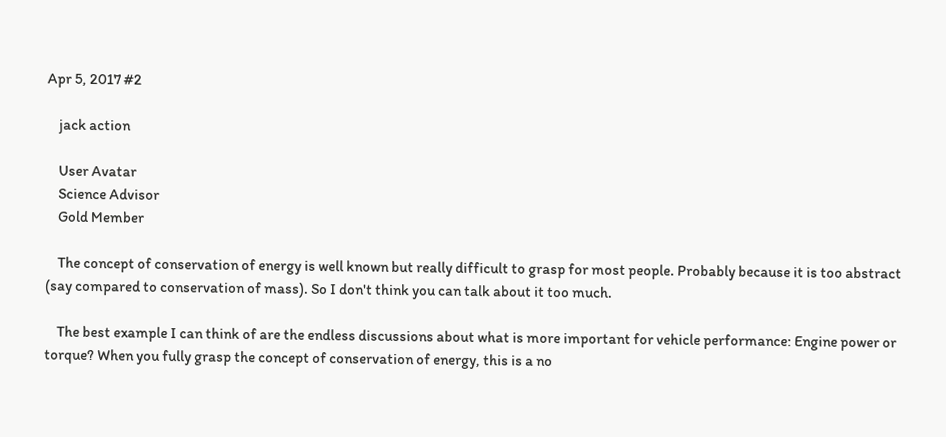Apr 5, 2017 #2

    jack action

    User Avatar
    Science Advisor
    Gold Member

    The concept of conservation of energy is well known but really difficult to grasp for most people. Probably because it is too abstract (say compared to conservation of mass). So I don't think you can talk about it too much.

    The best example I can think of are the endless discussions about what is more important for vehicle performance: Engine power or torque? When you fully grasp the concept of conservation of energy, this is a no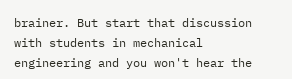brainer. But start that discussion with students in mechanical engineering and you won't hear the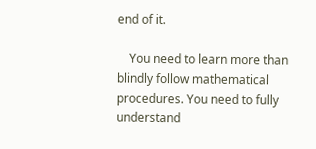end of it.

    You need to learn more than blindly follow mathematical procedures. You need to fully understand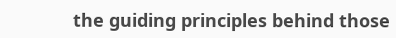the guiding principles behind those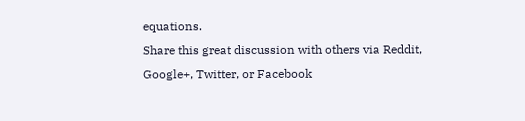equations.
Share this great discussion with others via Reddit, Google+, Twitter, or Facebook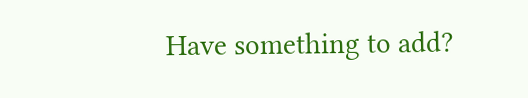Have something to add?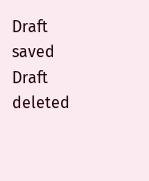Draft saved Draft deleted